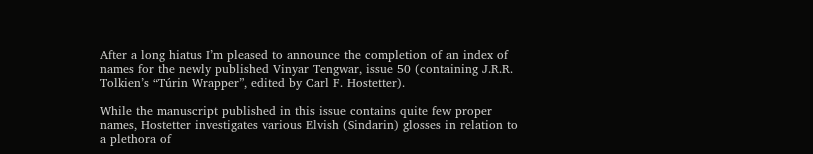After a long hiatus I’m pleased to announce the completion of an index of names for the newly published Vinyar Tengwar, issue 50 (containing J.R.R. Tolkien’s “Túrin Wrapper”, edited by Carl F. Hostetter).

While the manuscript published in this issue contains quite few proper names, Hostetter investigates various Elvish (Sindarin) glosses in relation to a plethora of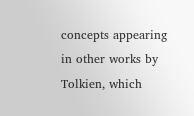concepts appearing in other works by Tolkien, which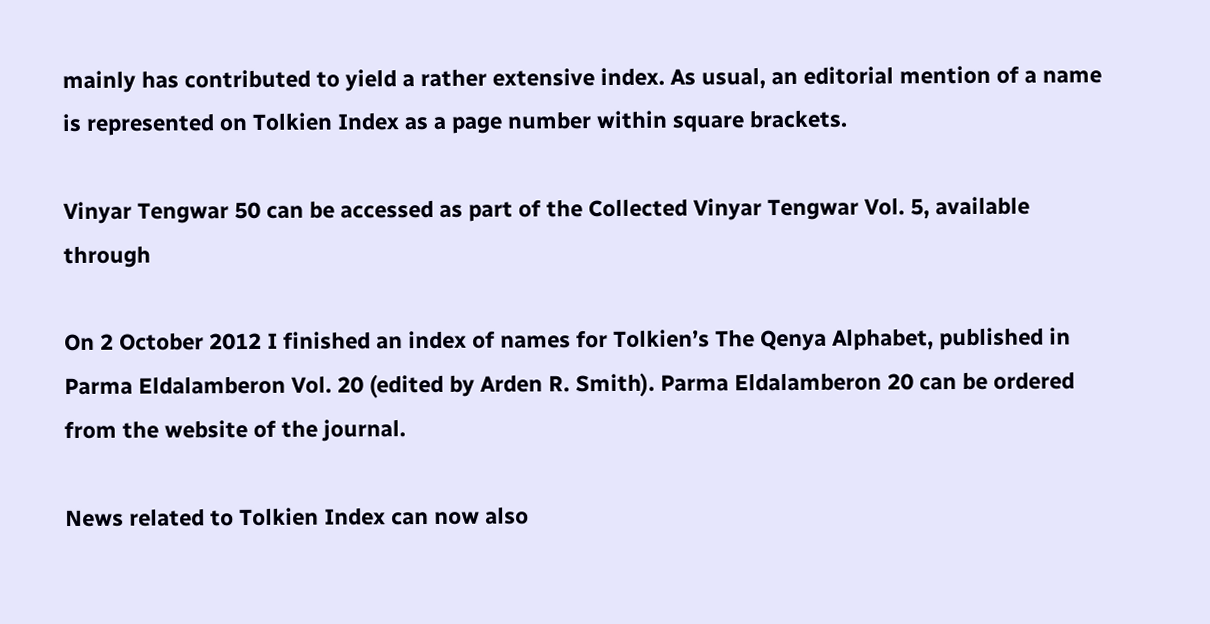mainly has contributed to yield a rather extensive index. As usual, an editorial mention of a name is represented on Tolkien Index as a page number within square brackets.

Vinyar Tengwar 50 can be accessed as part of the Collected Vinyar Tengwar Vol. 5, available through

On 2 October 2012 I finished an index of names for Tolkien’s The Qenya Alphabet, published in Parma Eldalamberon Vol. 20 (edited by Arden R. Smith). Parma Eldalamberon 20 can be ordered from the website of the journal.

News related to Tolkien Index can now also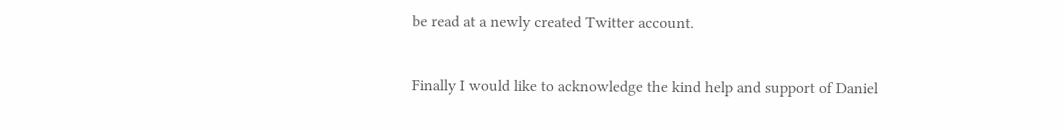be read at a newly created Twitter account.

Finally I would like to acknowledge the kind help and support of Daniel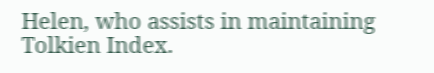Helen, who assists in maintaining Tolkien Index.